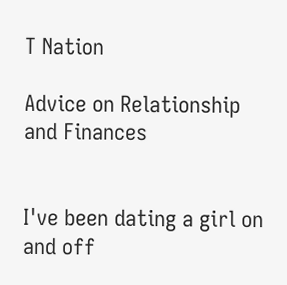T Nation

Advice on Relationship and Finances


I've been dating a girl on and off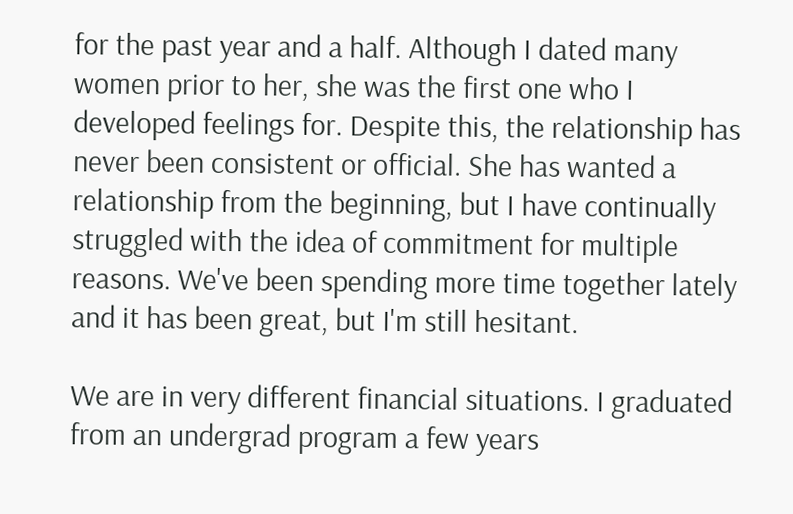for the past year and a half. Although I dated many women prior to her, she was the first one who I developed feelings for. Despite this, the relationship has never been consistent or official. She has wanted a relationship from the beginning, but I have continually struggled with the idea of commitment for multiple reasons. We've been spending more time together lately and it has been great, but I'm still hesitant.

We are in very different financial situations. I graduated from an undergrad program a few years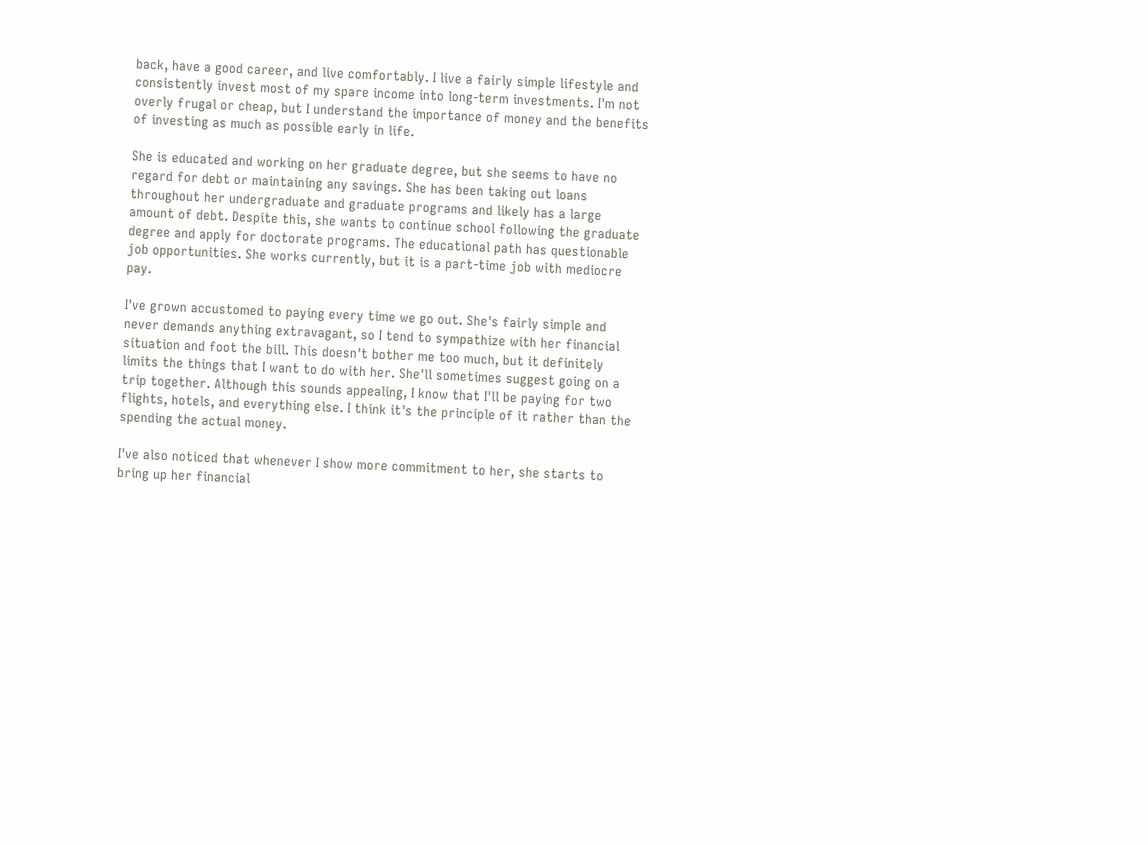back, have a good career, and live comfortably. I live a fairly simple lifestyle and consistently invest most of my spare income into long-term investments. I'm not overly frugal or cheap, but I understand the importance of money and the benefits of investing as much as possible early in life.

She is educated and working on her graduate degree, but she seems to have no regard for debt or maintaining any savings. She has been taking out loans throughout her undergraduate and graduate programs and likely has a large amount of debt. Despite this, she wants to continue school following the graduate degree and apply for doctorate programs. The educational path has questionable job opportunities. She works currently, but it is a part-time job with mediocre pay.

I've grown accustomed to paying every time we go out. She's fairly simple and never demands anything extravagant, so I tend to sympathize with her financial situation and foot the bill. This doesn't bother me too much, but it definitely limits the things that I want to do with her. She'll sometimes suggest going on a trip together. Although this sounds appealing, I know that I'll be paying for two flights, hotels, and everything else. I think it's the principle of it rather than the spending the actual money.

I've also noticed that whenever I show more commitment to her, she starts to bring up her financial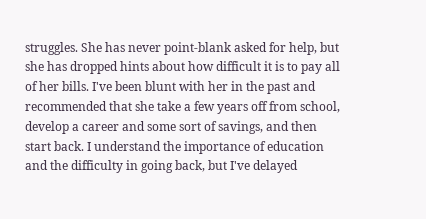struggles. She has never point-blank asked for help, but she has dropped hints about how difficult it is to pay all of her bills. I've been blunt with her in the past and recommended that she take a few years off from school, develop a career and some sort of savings, and then start back. I understand the importance of education and the difficulty in going back, but I've delayed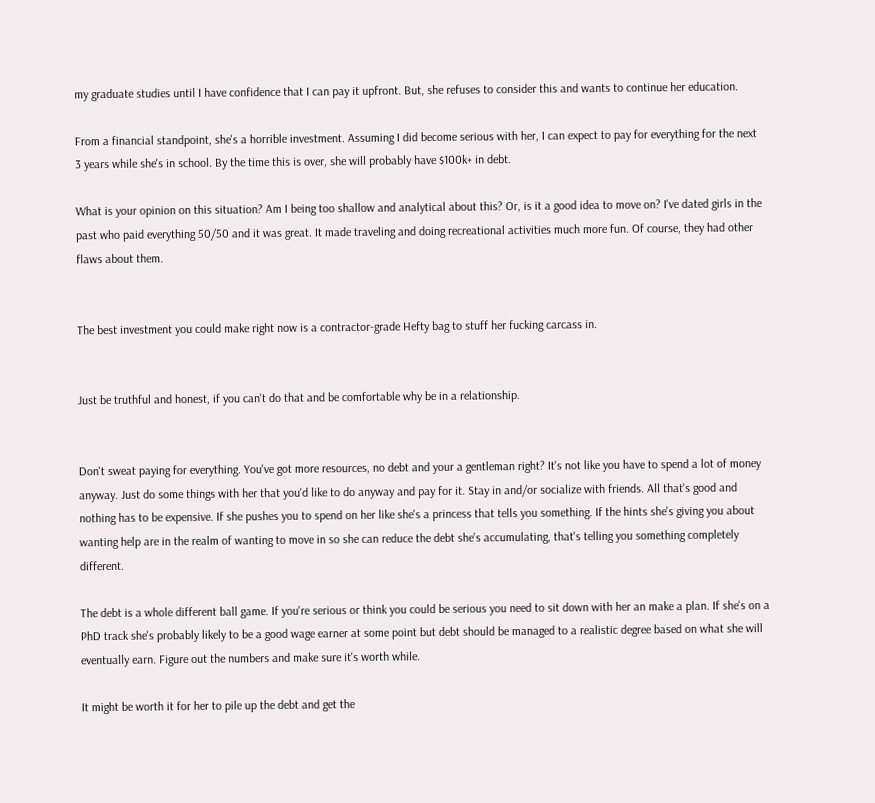my graduate studies until I have confidence that I can pay it upfront. But, she refuses to consider this and wants to continue her education.

From a financial standpoint, she's a horrible investment. Assuming I did become serious with her, I can expect to pay for everything for the next 3 years while she's in school. By the time this is over, she will probably have $100k+ in debt.

What is your opinion on this situation? Am I being too shallow and analytical about this? Or, is it a good idea to move on? I've dated girls in the past who paid everything 50/50 and it was great. It made traveling and doing recreational activities much more fun. Of course, they had other flaws about them.


The best investment you could make right now is a contractor-grade Hefty bag to stuff her fucking carcass in.


Just be truthful and honest, if you can't do that and be comfortable why be in a relationship.


Don't sweat paying for everything. You've got more resources, no debt and your a gentleman right? It's not like you have to spend a lot of money anyway. Just do some things with her that you'd like to do anyway and pay for it. Stay in and/or socialize with friends. All that's good and nothing has to be expensive. If she pushes you to spend on her like she's a princess that tells you something. If the hints she's giving you about wanting help are in the realm of wanting to move in so she can reduce the debt she's accumulating, that's telling you something completely different.

The debt is a whole different ball game. If you're serious or think you could be serious you need to sit down with her an make a plan. If she's on a PhD track she's probably likely to be a good wage earner at some point but debt should be managed to a realistic degree based on what she will eventually earn. Figure out the numbers and make sure it's worth while.

It might be worth it for her to pile up the debt and get the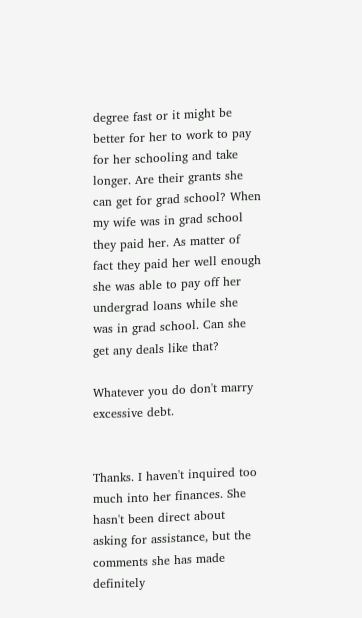degree fast or it might be better for her to work to pay for her schooling and take longer. Are their grants she can get for grad school? When my wife was in grad school they paid her. As matter of fact they paid her well enough she was able to pay off her undergrad loans while she was in grad school. Can she get any deals like that?

Whatever you do don't marry excessive debt.


Thanks. I haven't inquired too much into her finances. She hasn't been direct about asking for assistance, but the comments she has made definitely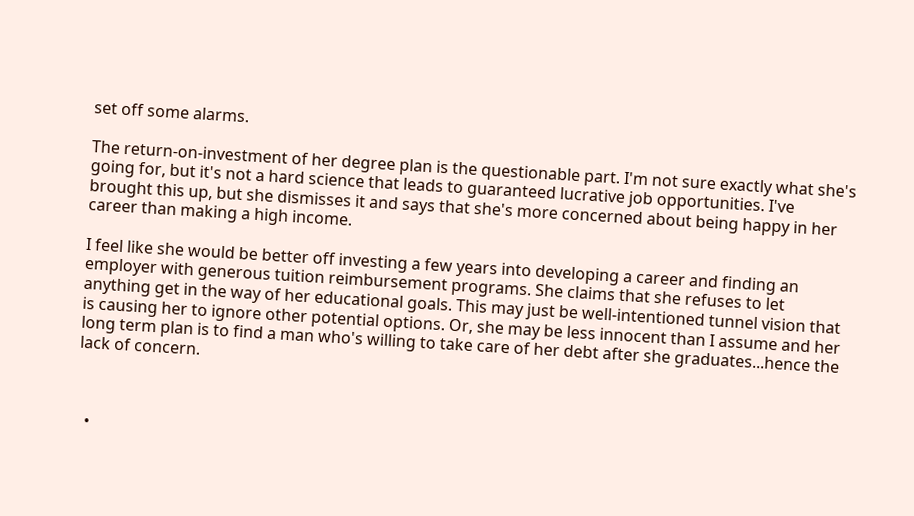set off some alarms.

The return-on-investment of her degree plan is the questionable part. I'm not sure exactly what she's going for, but it's not a hard science that leads to guaranteed lucrative job opportunities. I've brought this up, but she dismisses it and says that she's more concerned about being happy in her career than making a high income.

I feel like she would be better off investing a few years into developing a career and finding an employer with generous tuition reimbursement programs. She claims that she refuses to let anything get in the way of her educational goals. This may just be well-intentioned tunnel vision that is causing her to ignore other potential options. Or, she may be less innocent than I assume and her long term plan is to find a man who's willing to take care of her debt after she graduates...hence the lack of concern.



  •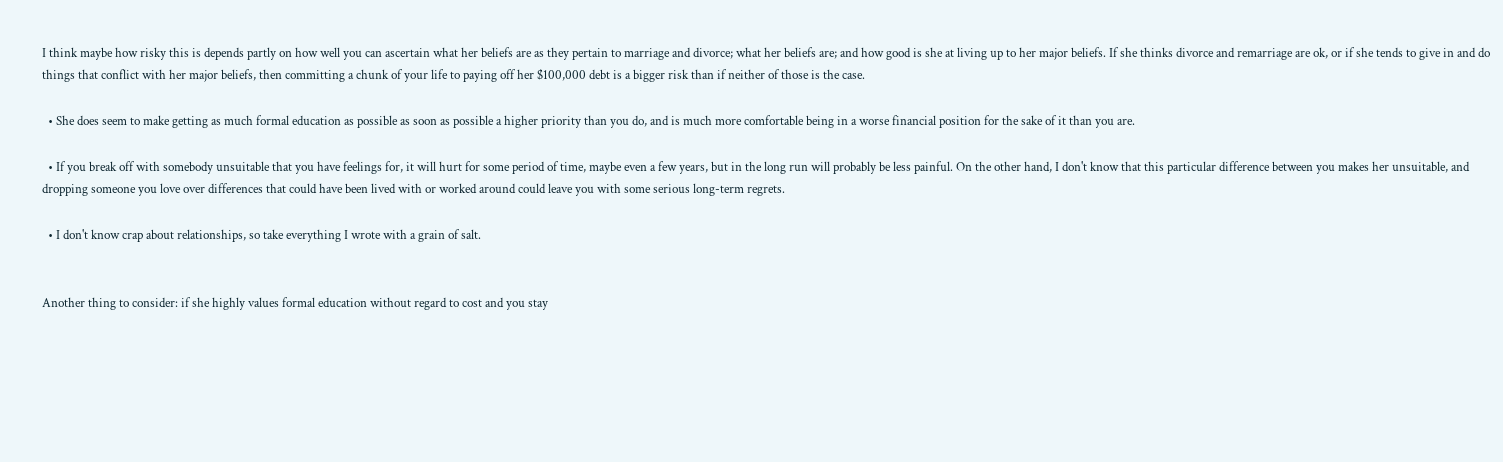I think maybe how risky this is depends partly on how well you can ascertain what her beliefs are as they pertain to marriage and divorce; what her beliefs are; and how good is she at living up to her major beliefs. If she thinks divorce and remarriage are ok, or if she tends to give in and do things that conflict with her major beliefs, then committing a chunk of your life to paying off her $100,000 debt is a bigger risk than if neither of those is the case.

  • She does seem to make getting as much formal education as possible as soon as possible a higher priority than you do, and is much more comfortable being in a worse financial position for the sake of it than you are.

  • If you break off with somebody unsuitable that you have feelings for, it will hurt for some period of time, maybe even a few years, but in the long run will probably be less painful. On the other hand, I don't know that this particular difference between you makes her unsuitable, and dropping someone you love over differences that could have been lived with or worked around could leave you with some serious long-term regrets.

  • I don't know crap about relationships, so take everything I wrote with a grain of salt.


Another thing to consider: if she highly values formal education without regard to cost and you stay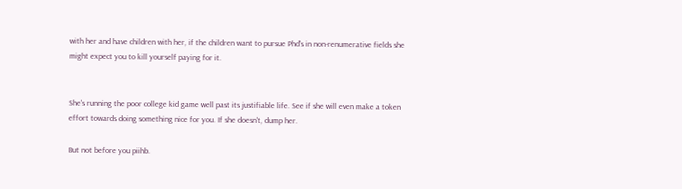with her and have children with her, if the children want to pursue Phd's in non-renumerative fields she might expect you to kill yourself paying for it.


She's running the poor college kid game well past its justifiable life. See if she will even make a token effort towards doing something nice for you. If she doesn't, dump her.

But not before you piihb.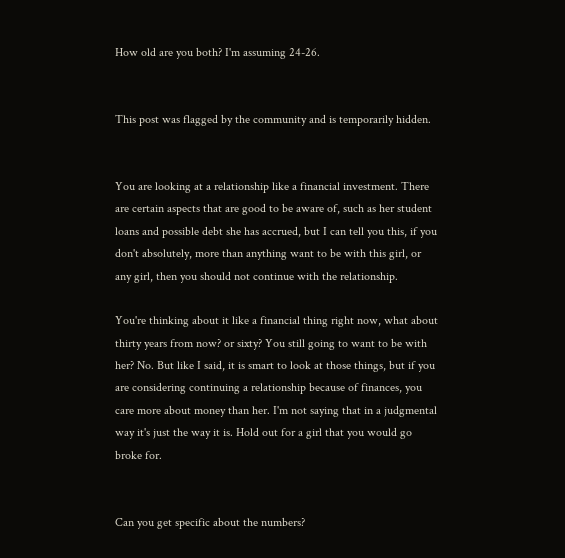How old are you both? I'm assuming 24-26.


This post was flagged by the community and is temporarily hidden.


You are looking at a relationship like a financial investment. There are certain aspects that are good to be aware of, such as her student loans and possible debt she has accrued, but I can tell you this, if you don't absolutely, more than anything want to be with this girl, or any girl, then you should not continue with the relationship.

You're thinking about it like a financial thing right now, what about thirty years from now? or sixty? You still going to want to be with her? No. But like I said, it is smart to look at those things, but if you are considering continuing a relationship because of finances, you care more about money than her. I'm not saying that in a judgmental way it's just the way it is. Hold out for a girl that you would go broke for.


Can you get specific about the numbers?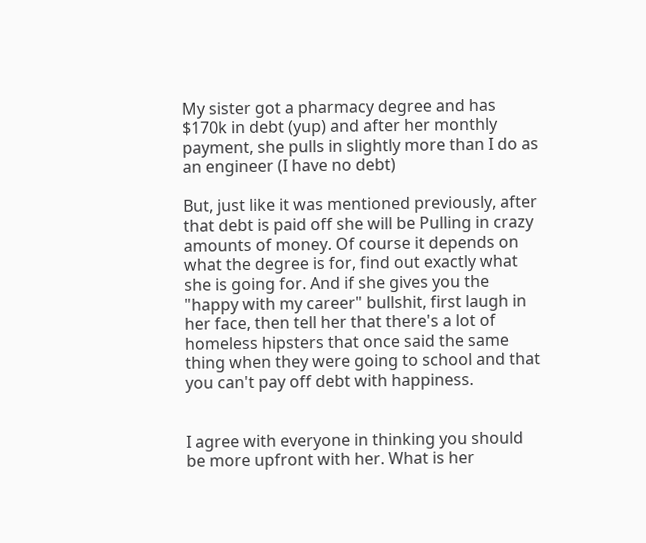My sister got a pharmacy degree and has $170k in debt (yup) and after her monthly payment, she pulls in slightly more than I do as an engineer (I have no debt)

But, just like it was mentioned previously, after that debt is paid off she will be Pulling in crazy amounts of money. Of course it depends on what the degree is for, find out exactly what she is going for. And if she gives you the "happy with my career" bullshit, first laugh in her face, then tell her that there's a lot of homeless hipsters that once said the same thing when they were going to school and that you can't pay off debt with happiness.


I agree with everyone in thinking you should be more upfront with her. What is her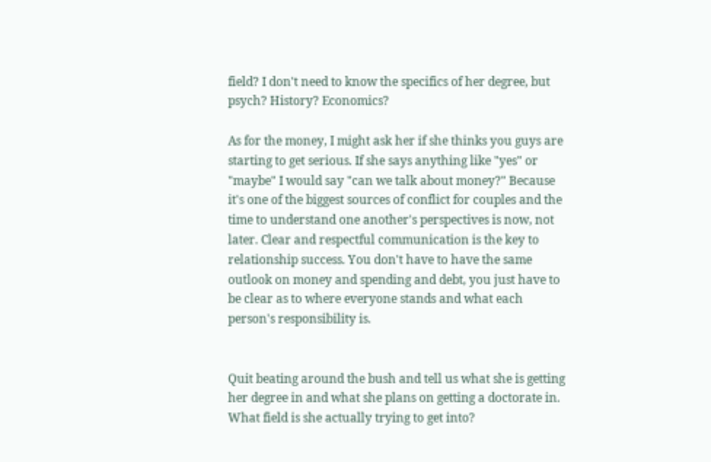field? I don't need to know the specifics of her degree, but psych? History? Economics?

As for the money, I might ask her if she thinks you guys are starting to get serious. If she says anything like "yes" or "maybe" I would say "can we talk about money?" Because it's one of the biggest sources of conflict for couples and the time to understand one another's perspectives is now, not later. Clear and respectful communication is the key to relationship success. You don't have to have the same outlook on money and spending and debt, you just have to be clear as to where everyone stands and what each person's responsibility is.


Quit beating around the bush and tell us what she is getting her degree in and what she plans on getting a doctorate in. What field is she actually trying to get into?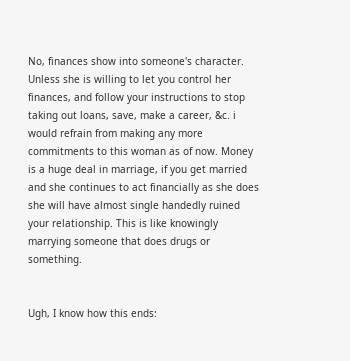No, finances show into someone's character. Unless she is willing to let you control her finances, and follow your instructions to stop taking out loans, save, make a career, &c. i would refrain from making any more commitments to this woman as of now. Money is a huge deal in marriage, if you get married and she continues to act financially as she does she will have almost single handedly ruined your relationship. This is like knowingly marrying someone that does drugs or something.


Ugh, I know how this ends: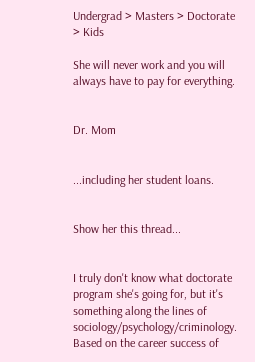Undergrad > Masters > Doctorate > Kids

She will never work and you will always have to pay for everything.


Dr. Mom


...including her student loans.


Show her this thread...


I truly don't know what doctorate program she's going for, but it's something along the lines of sociology/psychology/criminology. Based on the career success of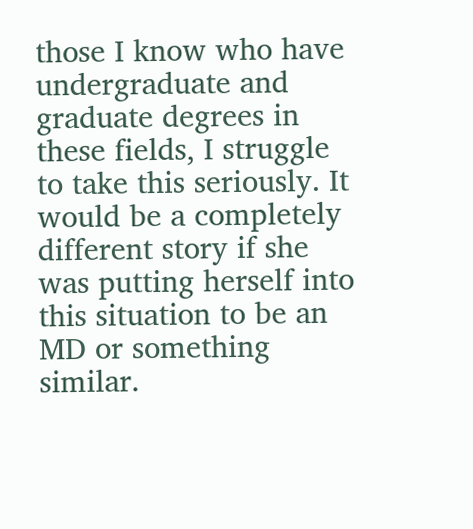those I know who have undergraduate and graduate degrees in these fields, I struggle to take this seriously. It would be a completely different story if she was putting herself into this situation to be an MD or something similar.